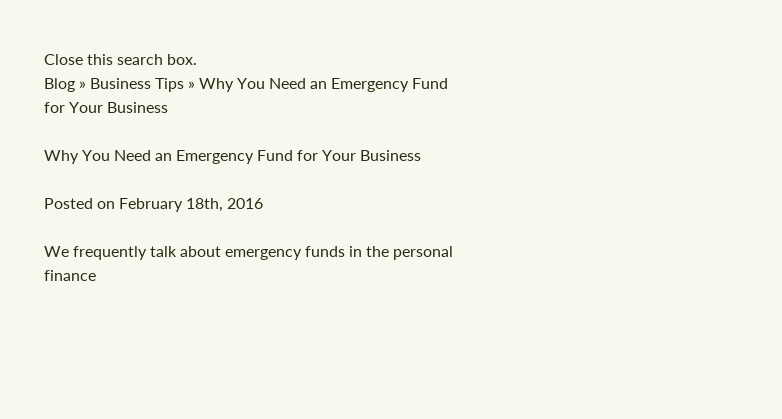Close this search box.
Blog » Business Tips » Why You Need an Emergency Fund for Your Business

Why You Need an Emergency Fund for Your Business

Posted on February 18th, 2016

We frequently talk about emergency funds in the personal finance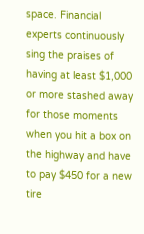space. Financial experts continuously sing the praises of having at least $1,000 or more stashed away for those moments when you hit a box on the highway and have to pay $450 for a new tire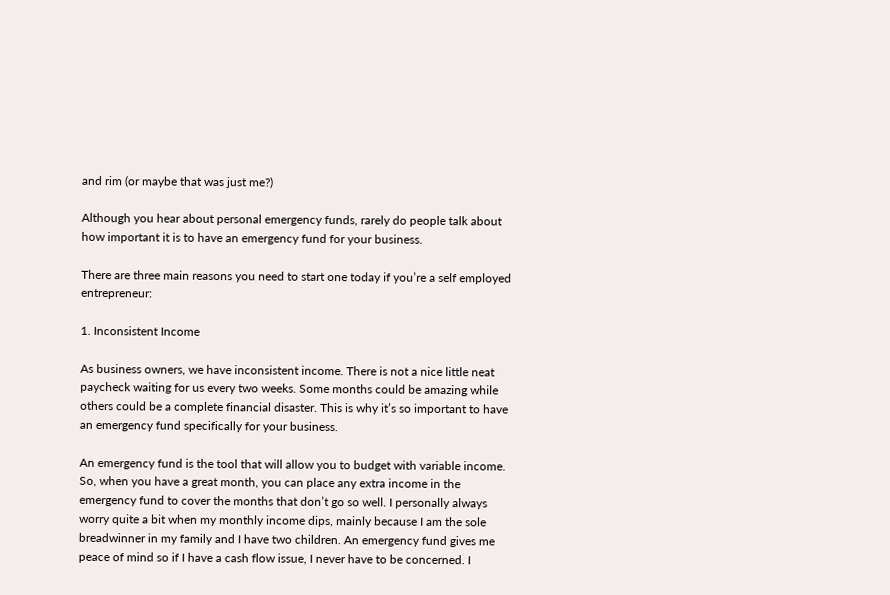and rim (or maybe that was just me?)

Although you hear about personal emergency funds, rarely do people talk about how important it is to have an emergency fund for your business.

There are three main reasons you need to start one today if you’re a self employed entrepreneur:

1. Inconsistent Income

As business owners, we have inconsistent income. There is not a nice little neat paycheck waiting for us every two weeks. Some months could be amazing while others could be a complete financial disaster. This is why it’s so important to have an emergency fund specifically for your business.

An emergency fund is the tool that will allow you to budget with variable income. So, when you have a great month, you can place any extra income in the emergency fund to cover the months that don’t go so well. I personally always worry quite a bit when my monthly income dips, mainly because I am the sole breadwinner in my family and I have two children. An emergency fund gives me peace of mind so if I have a cash flow issue, I never have to be concerned. I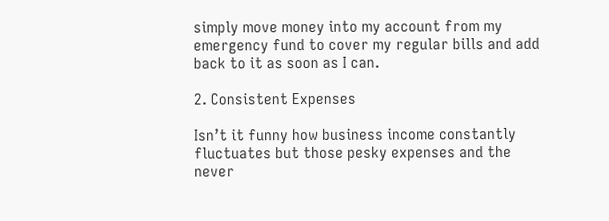simply move money into my account from my emergency fund to cover my regular bills and add back to it as soon as I can.

2. Consistent Expenses

Isn’t it funny how business income constantly fluctuates but those pesky expenses and the never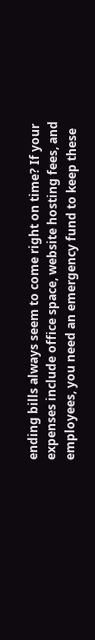ending bills always seem to come right on time? If your expenses include office space, website hosting fees, and employees, you need an emergency fund to keep these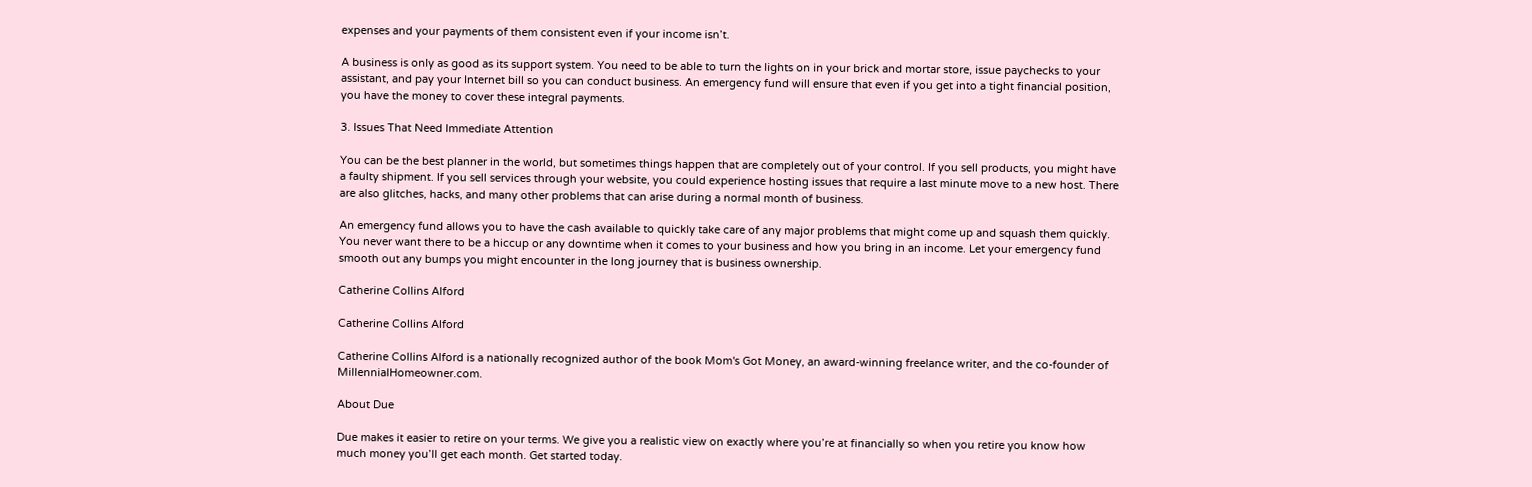expenses and your payments of them consistent even if your income isn’t.

A business is only as good as its support system. You need to be able to turn the lights on in your brick and mortar store, issue paychecks to your assistant, and pay your Internet bill so you can conduct business. An emergency fund will ensure that even if you get into a tight financial position, you have the money to cover these integral payments.

3. Issues That Need Immediate Attention

You can be the best planner in the world, but sometimes things happen that are completely out of your control. If you sell products, you might have a faulty shipment. If you sell services through your website, you could experience hosting issues that require a last minute move to a new host. There are also glitches, hacks, and many other problems that can arise during a normal month of business.

An emergency fund allows you to have the cash available to quickly take care of any major problems that might come up and squash them quickly. You never want there to be a hiccup or any downtime when it comes to your business and how you bring in an income. Let your emergency fund smooth out any bumps you might encounter in the long journey that is business ownership.

Catherine Collins Alford

Catherine Collins Alford

Catherine Collins Alford is a nationally recognized author of the book Mom's Got Money, an award-winning freelance writer, and the co-founder of MillennialHomeowner.com.

About Due

Due makes it easier to retire on your terms. We give you a realistic view on exactly where you’re at financially so when you retire you know how much money you’ll get each month. Get started today.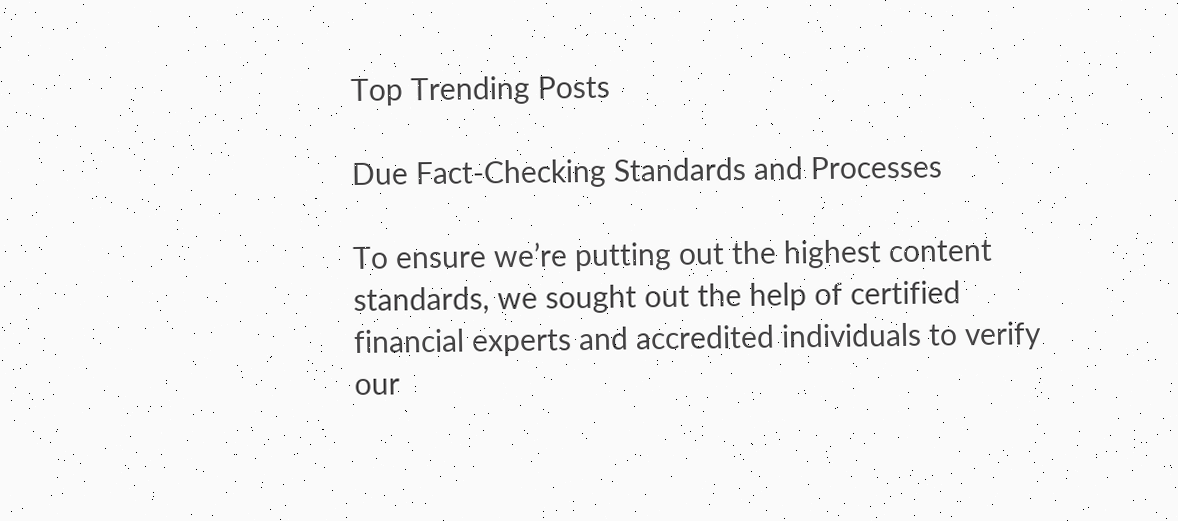Top Trending Posts

Due Fact-Checking Standards and Processes

To ensure we’re putting out the highest content standards, we sought out the help of certified financial experts and accredited individuals to verify our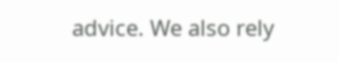advice. We also rely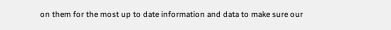on them for the most up to date information and data to make sure our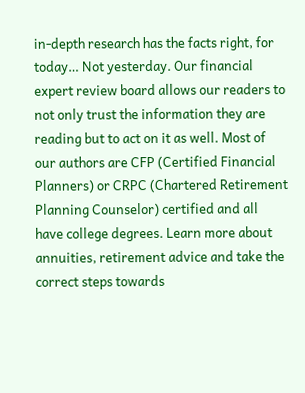in-depth research has the facts right, for today… Not yesterday. Our financial expert review board allows our readers to not only trust the information they are reading but to act on it as well. Most of our authors are CFP (Certified Financial Planners) or CRPC (Chartered Retirement Planning Counselor) certified and all have college degrees. Learn more about annuities, retirement advice and take the correct steps towards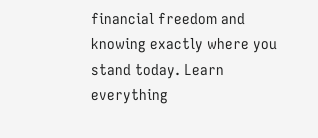financial freedom and knowing exactly where you stand today. Learn everything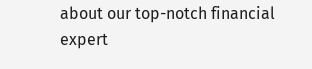about our top-notch financial expert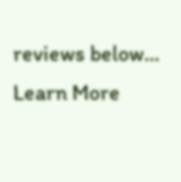reviews below… Learn More